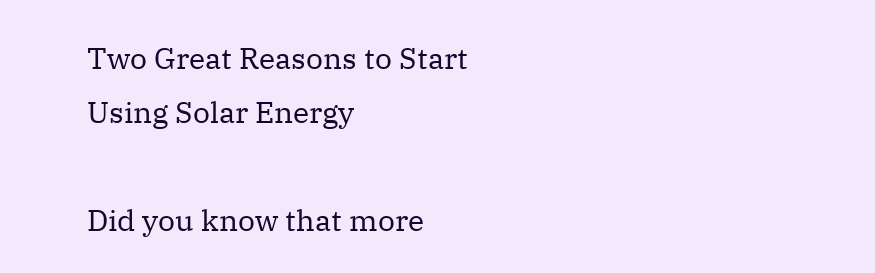Two Great Reasons to Start Using Solar Energy

Did you know that more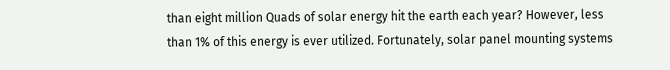than eight million Quads of solar energy hit the earth each year? However, less than 1% of this energy is ever utilized. Fortunately, solar panel mounting systems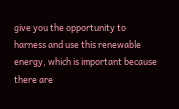give you the opportunity to harness and use this renewable energy, which is important because there are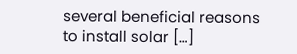several beneficial reasons to install solar […]